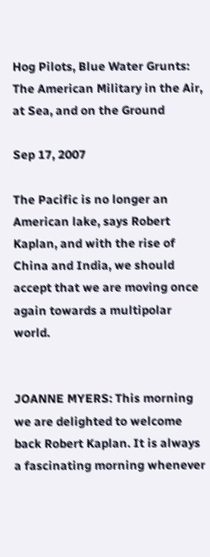Hog Pilots, Blue Water Grunts: The American Military in the Air, at Sea, and on the Ground

Sep 17, 2007

The Pacific is no longer an American lake, says Robert Kaplan, and with the rise of China and India, we should accept that we are moving once again towards a multipolar world.


JOANNE MYERS: This morning we are delighted to welcome back Robert Kaplan. It is always a fascinating morning whenever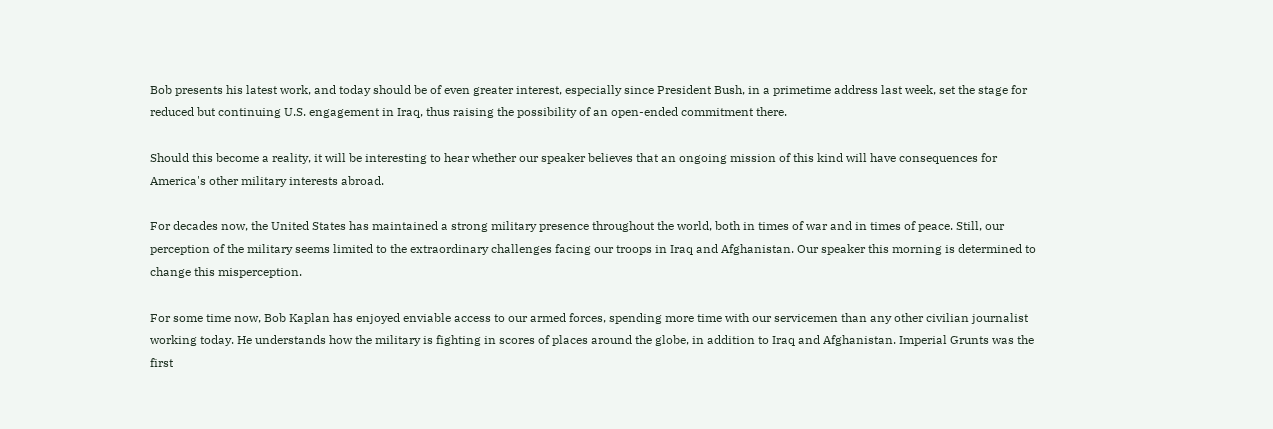Bob presents his latest work, and today should be of even greater interest, especially since President Bush, in a primetime address last week, set the stage for reduced but continuing U.S. engagement in Iraq, thus raising the possibility of an open-ended commitment there.

Should this become a reality, it will be interesting to hear whether our speaker believes that an ongoing mission of this kind will have consequences for America's other military interests abroad.

For decades now, the United States has maintained a strong military presence throughout the world, both in times of war and in times of peace. Still, our perception of the military seems limited to the extraordinary challenges facing our troops in Iraq and Afghanistan. Our speaker this morning is determined to change this misperception.

For some time now, Bob Kaplan has enjoyed enviable access to our armed forces, spending more time with our servicemen than any other civilian journalist working today. He understands how the military is fighting in scores of places around the globe, in addition to Iraq and Afghanistan. Imperial Grunts was the first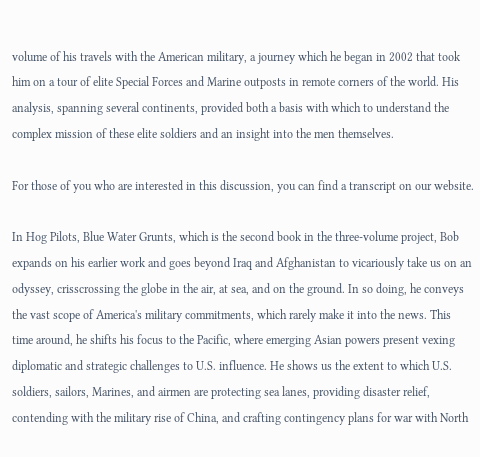volume of his travels with the American military, a journey which he began in 2002 that took him on a tour of elite Special Forces and Marine outposts in remote corners of the world. His analysis, spanning several continents, provided both a basis with which to understand the complex mission of these elite soldiers and an insight into the men themselves.

For those of you who are interested in this discussion, you can find a transcript on our website.

In Hog Pilots, Blue Water Grunts, which is the second book in the three-volume project, Bob expands on his earlier work and goes beyond Iraq and Afghanistan to vicariously take us on an odyssey, crisscrossing the globe in the air, at sea, and on the ground. In so doing, he conveys the vast scope of America's military commitments, which rarely make it into the news. This time around, he shifts his focus to the Pacific, where emerging Asian powers present vexing diplomatic and strategic challenges to U.S. influence. He shows us the extent to which U.S. soldiers, sailors, Marines, and airmen are protecting sea lanes, providing disaster relief, contending with the military rise of China, and crafting contingency plans for war with North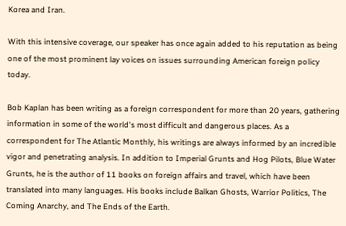Korea and Iran.

With this intensive coverage, our speaker has once again added to his reputation as being one of the most prominent lay voices on issues surrounding American foreign policy today.

Bob Kaplan has been writing as a foreign correspondent for more than 20 years, gathering information in some of the world's most difficult and dangerous places. As a correspondent for The Atlantic Monthly, his writings are always informed by an incredible vigor and penetrating analysis. In addition to Imperial Grunts and Hog Pilots, Blue Water Grunts, he is the author of 11 books on foreign affairs and travel, which have been translated into many languages. His books include Balkan Ghosts, Warrior Politics, The Coming Anarchy, and The Ends of the Earth.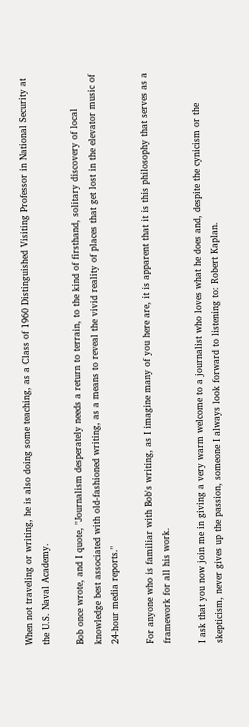When not traveling or writing, he is also doing some teaching, as a Class of 1960 Distinguished Visiting Professor in National Security at the U.S. Naval Academy.

Bob once wrote, and I quote, "Journalism desperately needs a return to terrain, to the kind of firsthand, solitary discovery of local knowledge best associated with old-fashioned writing, as a means to reveal the vivid reality of places that get lost in the elevator music of 24-hour media reports."

For anyone who is familiar with Bob's writing, as I imagine many of you here are, it is apparent that it is this philosophy that serves as a framework for all his work.

I ask that you now join me in giving a very warm welcome to a journalist who loves what he does and, despite the cynicism or the skepticism, never gives up the passion, someone I always look forward to listening to: Robert Kaplan.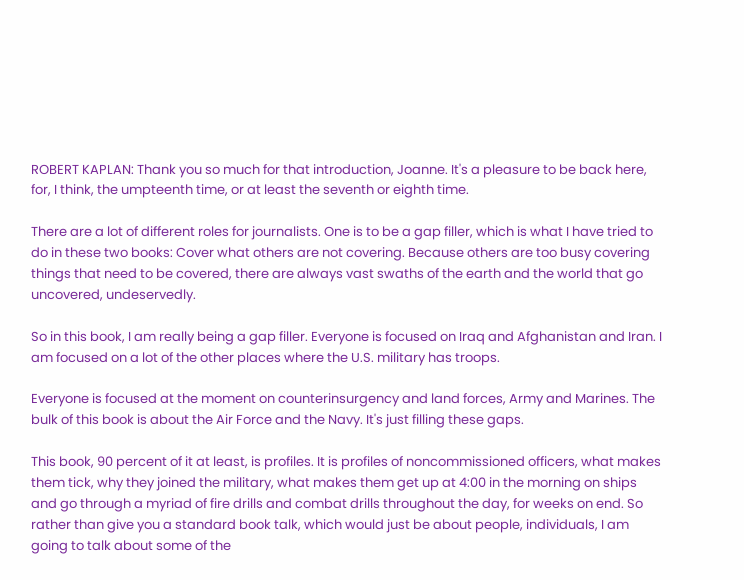ROBERT KAPLAN: Thank you so much for that introduction, Joanne. It's a pleasure to be back here, for, I think, the umpteenth time, or at least the seventh or eighth time.

There are a lot of different roles for journalists. One is to be a gap filler, which is what I have tried to do in these two books: Cover what others are not covering. Because others are too busy covering things that need to be covered, there are always vast swaths of the earth and the world that go uncovered, undeservedly.

So in this book, I am really being a gap filler. Everyone is focused on Iraq and Afghanistan and Iran. I am focused on a lot of the other places where the U.S. military has troops.

Everyone is focused at the moment on counterinsurgency and land forces, Army and Marines. The bulk of this book is about the Air Force and the Navy. It's just filling these gaps.

This book, 90 percent of it at least, is profiles. It is profiles of noncommissioned officers, what makes them tick, why they joined the military, what makes them get up at 4:00 in the morning on ships and go through a myriad of fire drills and combat drills throughout the day, for weeks on end. So rather than give you a standard book talk, which would just be about people, individuals, I am going to talk about some of the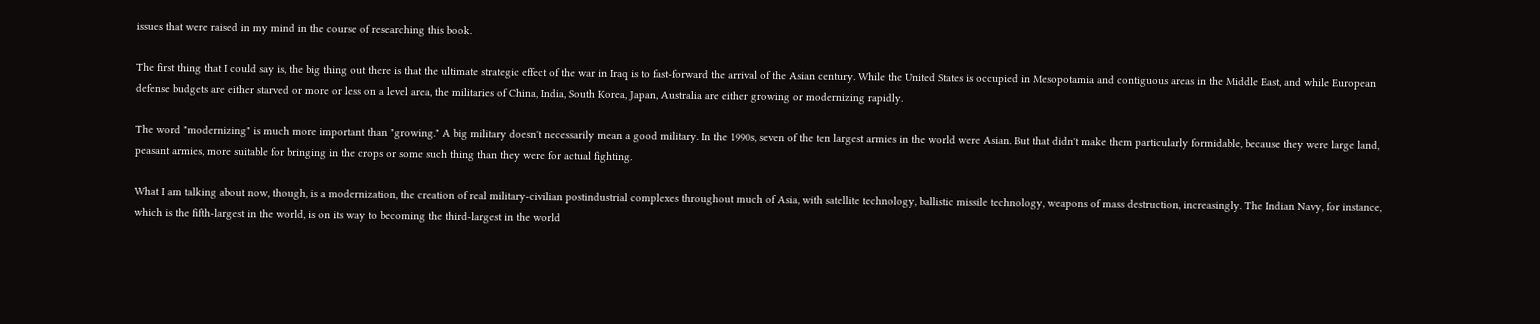issues that were raised in my mind in the course of researching this book.

The first thing that I could say is, the big thing out there is that the ultimate strategic effect of the war in Iraq is to fast-forward the arrival of the Asian century. While the United States is occupied in Mesopotamia and contiguous areas in the Middle East, and while European defense budgets are either starved or more or less on a level area, the militaries of China, India, South Korea, Japan, Australia are either growing or modernizing rapidly.

The word "modernizing" is much more important than "growing." A big military doesn't necessarily mean a good military. In the 1990s, seven of the ten largest armies in the world were Asian. But that didn't make them particularly formidable, because they were large land, peasant armies, more suitable for bringing in the crops or some such thing than they were for actual fighting.

What I am talking about now, though, is a modernization, the creation of real military-civilian postindustrial complexes throughout much of Asia, with satellite technology, ballistic missile technology, weapons of mass destruction, increasingly. The Indian Navy, for instance, which is the fifth-largest in the world, is on its way to becoming the third-largest in the world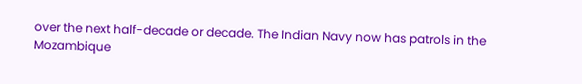over the next half-decade or decade. The Indian Navy now has patrols in the Mozambique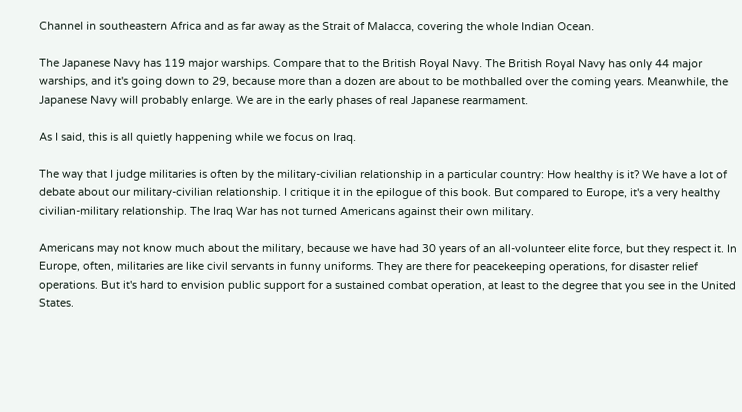Channel in southeastern Africa and as far away as the Strait of Malacca, covering the whole Indian Ocean.

The Japanese Navy has 119 major warships. Compare that to the British Royal Navy. The British Royal Navy has only 44 major warships, and it's going down to 29, because more than a dozen are about to be mothballed over the coming years. Meanwhile, the Japanese Navy will probably enlarge. We are in the early phases of real Japanese rearmament.

As I said, this is all quietly happening while we focus on Iraq.

The way that I judge militaries is often by the military-civilian relationship in a particular country: How healthy is it? We have a lot of debate about our military-civilian relationship. I critique it in the epilogue of this book. But compared to Europe, it's a very healthy civilian-military relationship. The Iraq War has not turned Americans against their own military.

Americans may not know much about the military, because we have had 30 years of an all-volunteer elite force, but they respect it. In Europe, often, militaries are like civil servants in funny uniforms. They are there for peacekeeping operations, for disaster relief operations. But it's hard to envision public support for a sustained combat operation, at least to the degree that you see in the United States.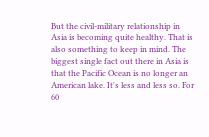But the civil-military relationship in Asia is becoming quite healthy. That is also something to keep in mind. The biggest single fact out there in Asia is that the Pacific Ocean is no longer an American lake. It's less and less so. For 60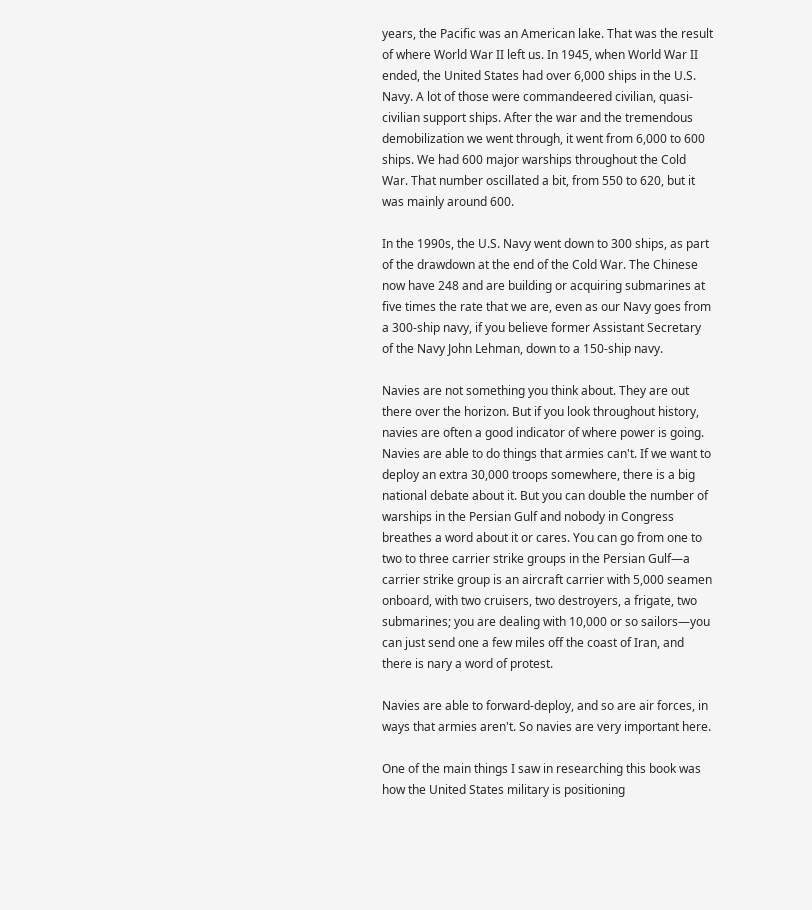years, the Pacific was an American lake. That was the result of where World War II left us. In 1945, when World War II ended, the United States had over 6,000 ships in the U.S. Navy. A lot of those were commandeered civilian, quasi-civilian support ships. After the war and the tremendous demobilization we went through, it went from 6,000 to 600 ships. We had 600 major warships throughout the Cold War. That number oscillated a bit, from 550 to 620, but it was mainly around 600.

In the 1990s, the U.S. Navy went down to 300 ships, as part of the drawdown at the end of the Cold War. The Chinese now have 248 and are building or acquiring submarines at five times the rate that we are, even as our Navy goes from a 300-ship navy, if you believe former Assistant Secretary of the Navy John Lehman, down to a 150-ship navy.

Navies are not something you think about. They are out there over the horizon. But if you look throughout history, navies are often a good indicator of where power is going. Navies are able to do things that armies can't. If we want to deploy an extra 30,000 troops somewhere, there is a big national debate about it. But you can double the number of warships in the Persian Gulf and nobody in Congress breathes a word about it or cares. You can go from one to two to three carrier strike groups in the Persian Gulf—a carrier strike group is an aircraft carrier with 5,000 seamen onboard, with two cruisers, two destroyers, a frigate, two submarines; you are dealing with 10,000 or so sailors—you can just send one a few miles off the coast of Iran, and there is nary a word of protest.

Navies are able to forward-deploy, and so are air forces, in ways that armies aren't. So navies are very important here.

One of the main things I saw in researching this book was how the United States military is positioning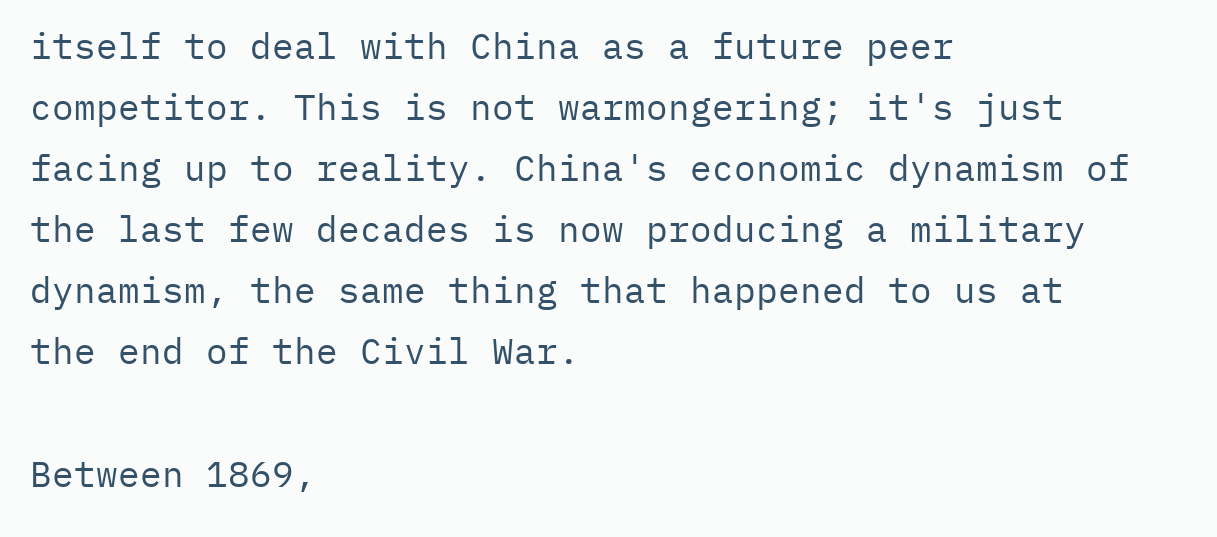itself to deal with China as a future peer competitor. This is not warmongering; it's just facing up to reality. China's economic dynamism of the last few decades is now producing a military dynamism, the same thing that happened to us at the end of the Civil War.

Between 1869,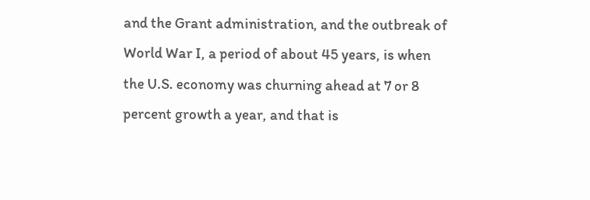and the Grant administration, and the outbreak of World War I, a period of about 45 years, is when the U.S. economy was churning ahead at 7 or 8 percent growth a year, and that is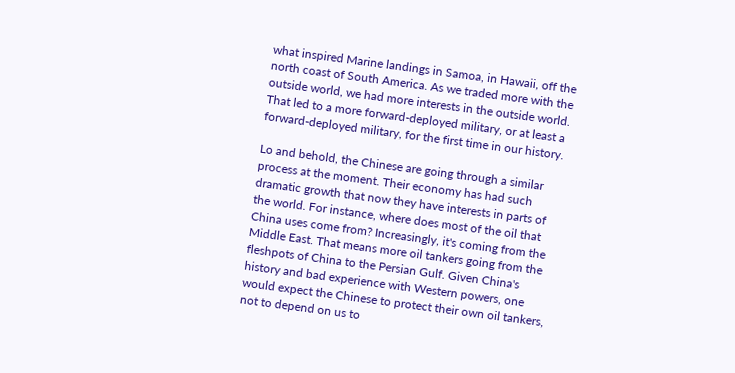what inspired Marine landings in Samoa, in Hawaii, off the north coast of South America. As we traded more with the outside world, we had more interests in the outside world. That led to a more forward-deployed military, or at least a forward-deployed military, for the first time in our history.

Lo and behold, the Chinese are going through a similar process at the moment. Their economy has had such dramatic growth that now they have interests in parts of the world. For instance, where does most of the oil that China uses come from? Increasingly, it's coming from the Middle East. That means more oil tankers going from the fleshpots of China to the Persian Gulf. Given China's history and bad experience with Western powers, one would expect the Chinese to protect their own oil tankers, not to depend on us to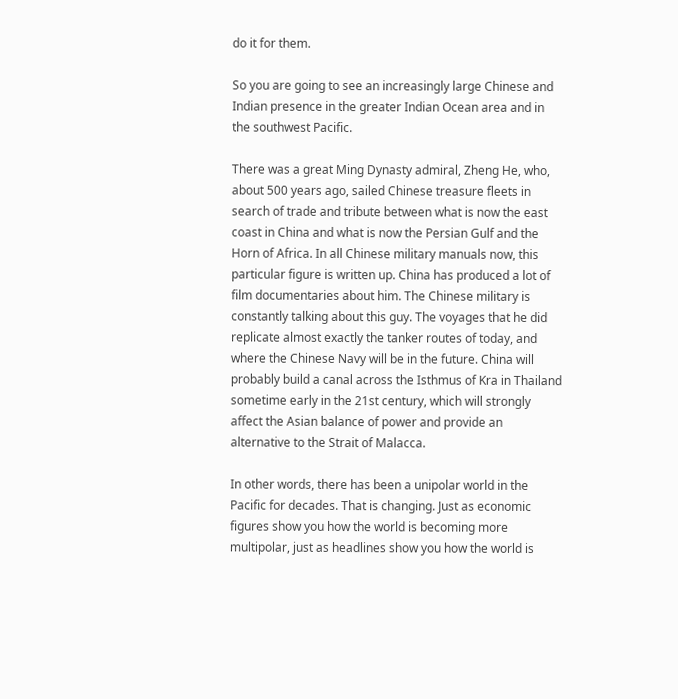do it for them.

So you are going to see an increasingly large Chinese and Indian presence in the greater Indian Ocean area and in the southwest Pacific.

There was a great Ming Dynasty admiral, Zheng He, who, about 500 years ago, sailed Chinese treasure fleets in search of trade and tribute between what is now the east coast in China and what is now the Persian Gulf and the Horn of Africa. In all Chinese military manuals now, this particular figure is written up. China has produced a lot of film documentaries about him. The Chinese military is constantly talking about this guy. The voyages that he did replicate almost exactly the tanker routes of today, and where the Chinese Navy will be in the future. China will probably build a canal across the Isthmus of Kra in Thailand sometime early in the 21st century, which will strongly affect the Asian balance of power and provide an alternative to the Strait of Malacca.

In other words, there has been a unipolar world in the Pacific for decades. That is changing. Just as economic figures show you how the world is becoming more multipolar, just as headlines show you how the world is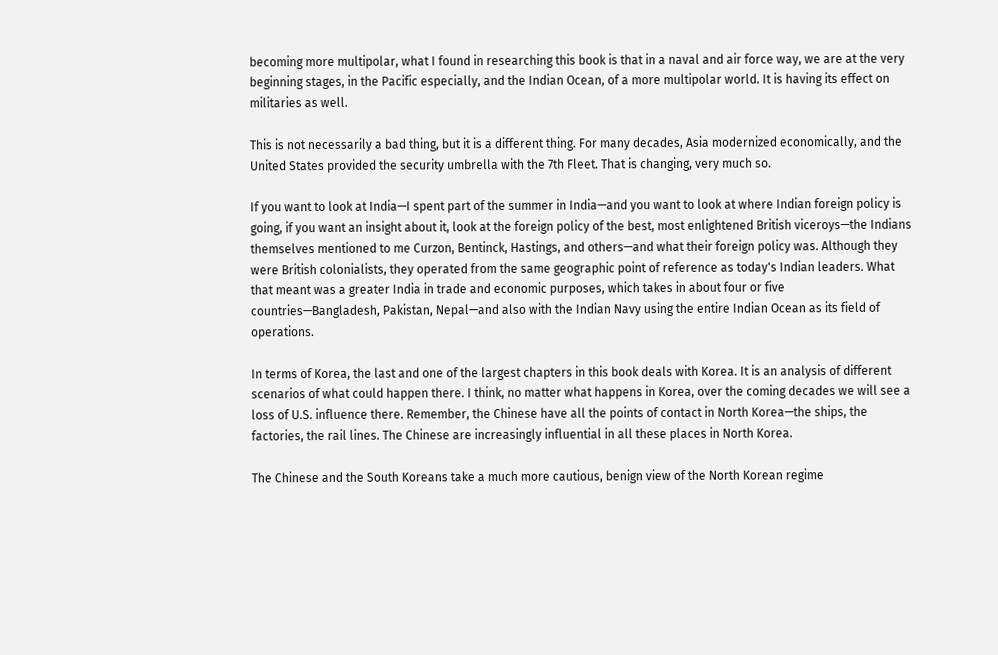becoming more multipolar, what I found in researching this book is that in a naval and air force way, we are at the very beginning stages, in the Pacific especially, and the Indian Ocean, of a more multipolar world. It is having its effect on militaries as well.

This is not necessarily a bad thing, but it is a different thing. For many decades, Asia modernized economically, and the United States provided the security umbrella with the 7th Fleet. That is changing, very much so.

If you want to look at India—I spent part of the summer in India—and you want to look at where Indian foreign policy is going, if you want an insight about it, look at the foreign policy of the best, most enlightened British viceroys—the Indians themselves mentioned to me Curzon, Bentinck, Hastings, and others—and what their foreign policy was. Although they were British colonialists, they operated from the same geographic point of reference as today's Indian leaders. What that meant was a greater India in trade and economic purposes, which takes in about four or five countries—Bangladesh, Pakistan, Nepal—and also with the Indian Navy using the entire Indian Ocean as its field of operations.

In terms of Korea, the last and one of the largest chapters in this book deals with Korea. It is an analysis of different scenarios of what could happen there. I think, no matter what happens in Korea, over the coming decades we will see a loss of U.S. influence there. Remember, the Chinese have all the points of contact in North Korea—the ships, the factories, the rail lines. The Chinese are increasingly influential in all these places in North Korea.

The Chinese and the South Koreans take a much more cautious, benign view of the North Korean regime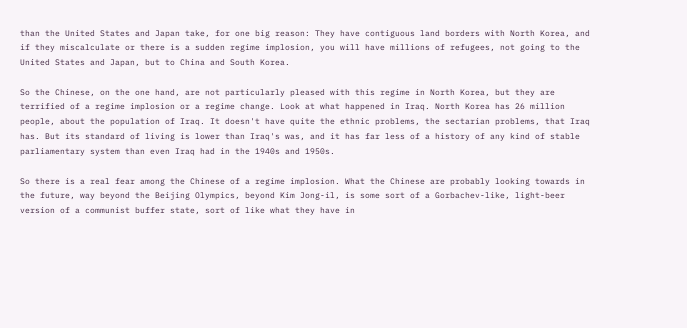than the United States and Japan take, for one big reason: They have contiguous land borders with North Korea, and if they miscalculate or there is a sudden regime implosion, you will have millions of refugees, not going to the United States and Japan, but to China and South Korea.

So the Chinese, on the one hand, are not particularly pleased with this regime in North Korea, but they are terrified of a regime implosion or a regime change. Look at what happened in Iraq. North Korea has 26 million people, about the population of Iraq. It doesn't have quite the ethnic problems, the sectarian problems, that Iraq has. But its standard of living is lower than Iraq's was, and it has far less of a history of any kind of stable parliamentary system than even Iraq had in the 1940s and 1950s.

So there is a real fear among the Chinese of a regime implosion. What the Chinese are probably looking towards in the future, way beyond the Beijing Olympics, beyond Kim Jong-il, is some sort of a Gorbachev-like, light-beer version of a communist buffer state, sort of like what they have in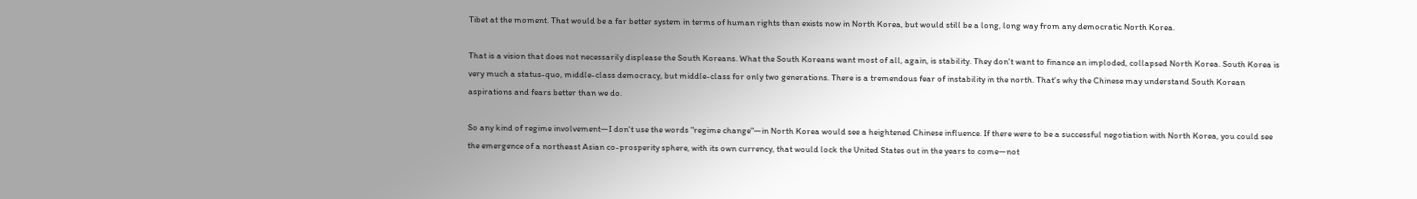Tibet at the moment. That would be a far better system in terms of human rights than exists now in North Korea, but would still be a long, long way from any democratic North Korea.

That is a vision that does not necessarily displease the South Koreans. What the South Koreans want most of all, again, is stability. They don't want to finance an imploded, collapsed North Korea. South Korea is very much a status-quo, middle-class democracy, but middle-class for only two generations. There is a tremendous fear of instability in the north. That's why the Chinese may understand South Korean aspirations and fears better than we do.

So any kind of regime involvement—I don't use the words "regime change"—in North Korea would see a heightened Chinese influence. If there were to be a successful negotiation with North Korea, you could see the emergence of a northeast Asian co-prosperity sphere, with its own currency, that would lock the United States out in the years to come—not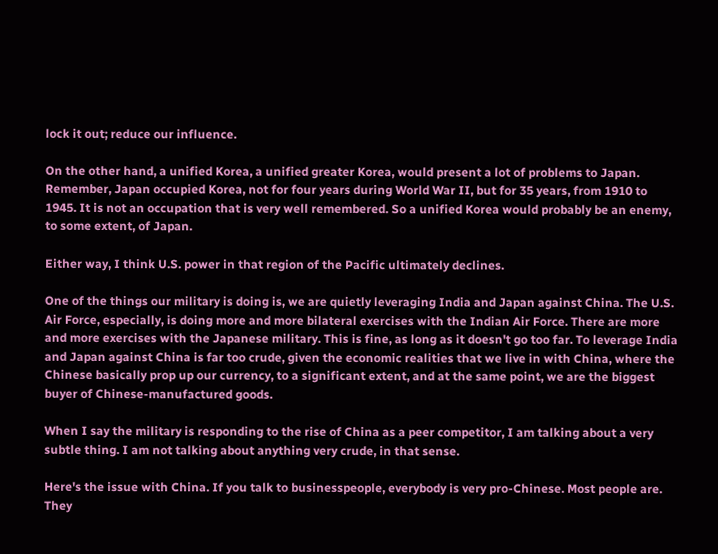lock it out; reduce our influence.

On the other hand, a unified Korea, a unified greater Korea, would present a lot of problems to Japan. Remember, Japan occupied Korea, not for four years during World War II, but for 35 years, from 1910 to 1945. It is not an occupation that is very well remembered. So a unified Korea would probably be an enemy, to some extent, of Japan.

Either way, I think U.S. power in that region of the Pacific ultimately declines.

One of the things our military is doing is, we are quietly leveraging India and Japan against China. The U.S. Air Force, especially, is doing more and more bilateral exercises with the Indian Air Force. There are more and more exercises with the Japanese military. This is fine, as long as it doesn't go too far. To leverage India and Japan against China is far too crude, given the economic realities that we live in with China, where the Chinese basically prop up our currency, to a significant extent, and at the same point, we are the biggest buyer of Chinese-manufactured goods.

When I say the military is responding to the rise of China as a peer competitor, I am talking about a very subtle thing. I am not talking about anything very crude, in that sense.

Here's the issue with China. If you talk to businesspeople, everybody is very pro-Chinese. Most people are. They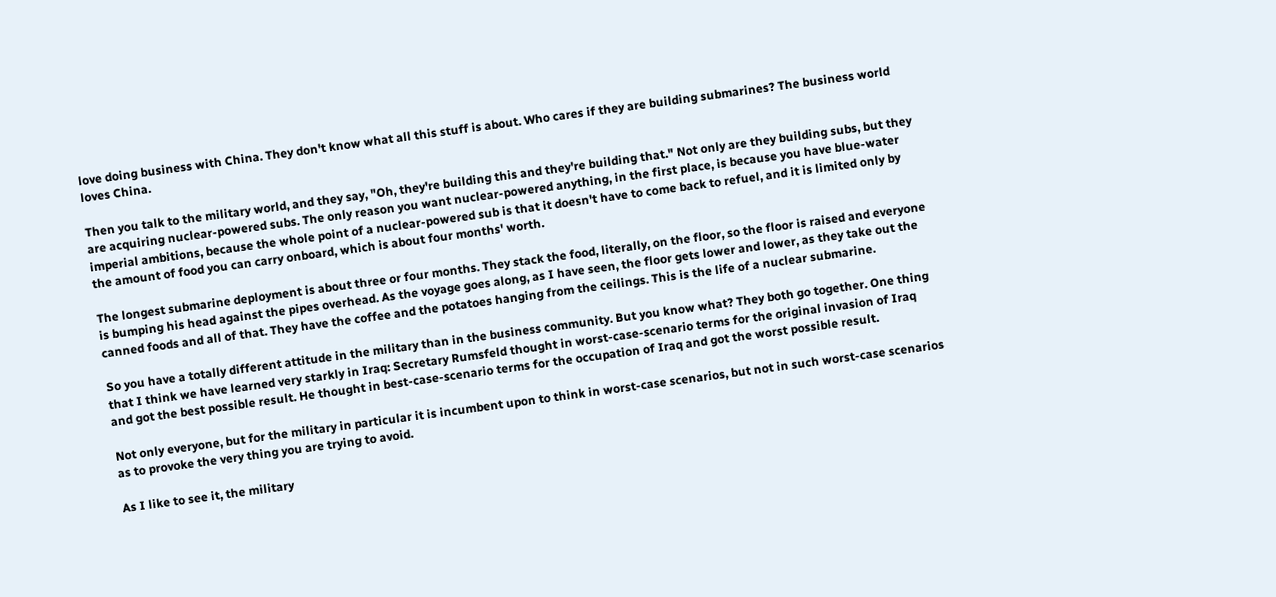love doing business with China. They don't know what all this stuff is about. Who cares if they are building submarines? The business world loves China.

Then you talk to the military world, and they say, "Oh, they're building this and they're building that." Not only are they building subs, but they are acquiring nuclear-powered subs. The only reason you want nuclear-powered anything, in the first place, is because you have blue-water imperial ambitions, because the whole point of a nuclear-powered sub is that it doesn't have to come back to refuel, and it is limited only by the amount of food you can carry onboard, which is about four months' worth.

The longest submarine deployment is about three or four months. They stack the food, literally, on the floor, so the floor is raised and everyone is bumping his head against the pipes overhead. As the voyage goes along, as I have seen, the floor gets lower and lower, as they take out the canned foods and all of that. They have the coffee and the potatoes hanging from the ceilings. This is the life of a nuclear submarine.

So you have a totally different attitude in the military than in the business community. But you know what? They both go together. One thing that I think we have learned very starkly in Iraq: Secretary Rumsfeld thought in worst-case-scenario terms for the original invasion of Iraq and got the best possible result. He thought in best-case-scenario terms for the occupation of Iraq and got the worst possible result.

Not only everyone, but for the military in particular it is incumbent upon to think in worst-case scenarios, but not in such worst-case scenarios as to provoke the very thing you are trying to avoid.

As I like to see it, the military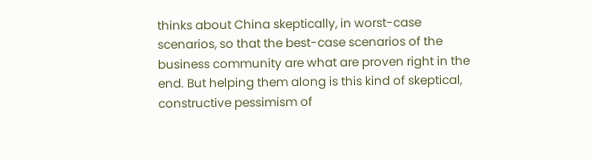thinks about China skeptically, in worst-case scenarios, so that the best-case scenarios of the business community are what are proven right in the end. But helping them along is this kind of skeptical, constructive pessimism of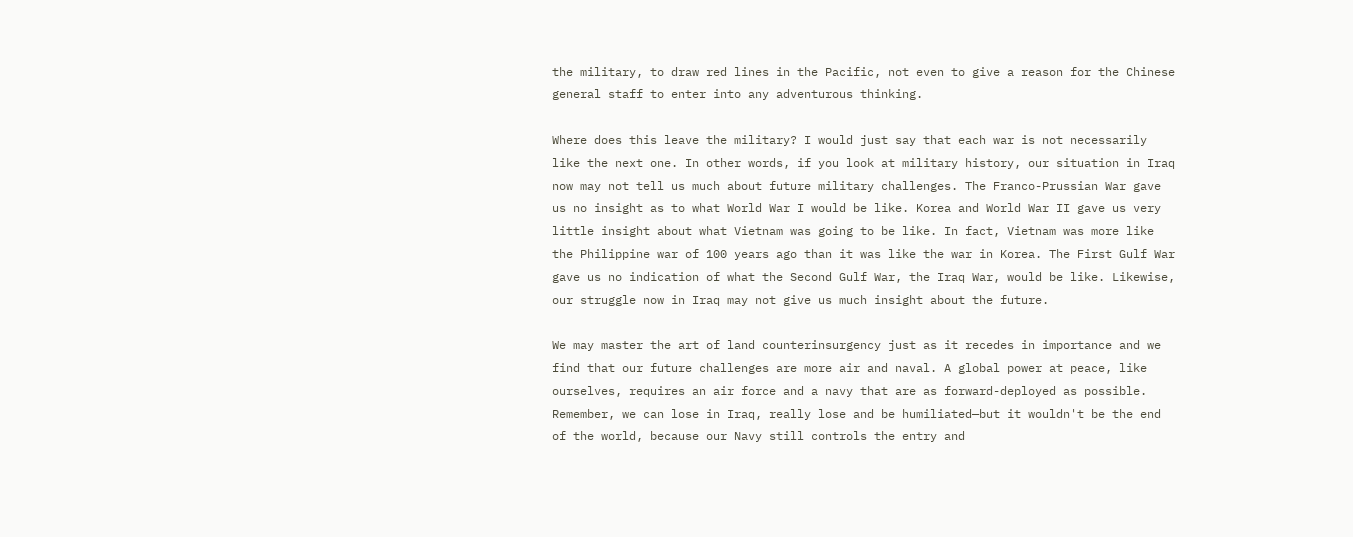the military, to draw red lines in the Pacific, not even to give a reason for the Chinese general staff to enter into any adventurous thinking.

Where does this leave the military? I would just say that each war is not necessarily like the next one. In other words, if you look at military history, our situation in Iraq now may not tell us much about future military challenges. The Franco-Prussian War gave us no insight as to what World War I would be like. Korea and World War II gave us very little insight about what Vietnam was going to be like. In fact, Vietnam was more like the Philippine war of 100 years ago than it was like the war in Korea. The First Gulf War gave us no indication of what the Second Gulf War, the Iraq War, would be like. Likewise, our struggle now in Iraq may not give us much insight about the future.

We may master the art of land counterinsurgency just as it recedes in importance and we find that our future challenges are more air and naval. A global power at peace, like ourselves, requires an air force and a navy that are as forward-deployed as possible. Remember, we can lose in Iraq, really lose and be humiliated—but it wouldn't be the end of the world, because our Navy still controls the entry and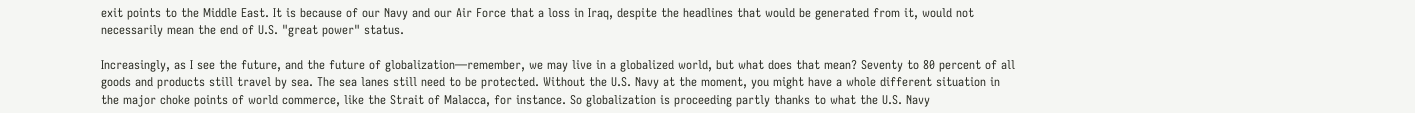exit points to the Middle East. It is because of our Navy and our Air Force that a loss in Iraq, despite the headlines that would be generated from it, would not necessarily mean the end of U.S. "great power" status.

Increasingly, as I see the future, and the future of globalization—remember, we may live in a globalized world, but what does that mean? Seventy to 80 percent of all goods and products still travel by sea. The sea lanes still need to be protected. Without the U.S. Navy at the moment, you might have a whole different situation in the major choke points of world commerce, like the Strait of Malacca, for instance. So globalization is proceeding partly thanks to what the U.S. Navy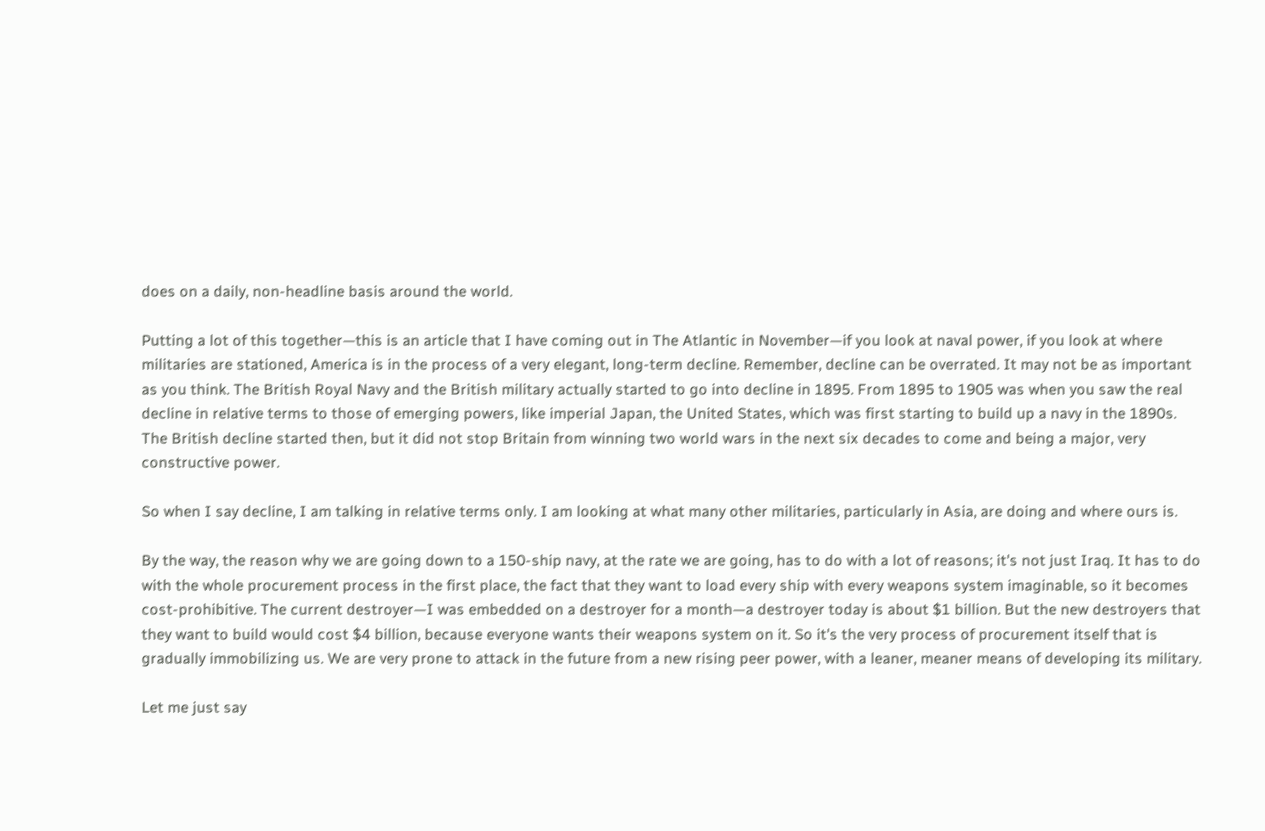does on a daily, non-headline basis around the world.

Putting a lot of this together—this is an article that I have coming out in The Atlantic in November—if you look at naval power, if you look at where militaries are stationed, America is in the process of a very elegant, long-term decline. Remember, decline can be overrated. It may not be as important as you think. The British Royal Navy and the British military actually started to go into decline in 1895. From 1895 to 1905 was when you saw the real decline in relative terms to those of emerging powers, like imperial Japan, the United States, which was first starting to build up a navy in the 1890s. The British decline started then, but it did not stop Britain from winning two world wars in the next six decades to come and being a major, very constructive power.

So when I say decline, I am talking in relative terms only. I am looking at what many other militaries, particularly in Asia, are doing and where ours is.

By the way, the reason why we are going down to a 150-ship navy, at the rate we are going, has to do with a lot of reasons; it's not just Iraq. It has to do with the whole procurement process in the first place, the fact that they want to load every ship with every weapons system imaginable, so it becomes cost-prohibitive. The current destroyer—I was embedded on a destroyer for a month—a destroyer today is about $1 billion. But the new destroyers that they want to build would cost $4 billion, because everyone wants their weapons system on it. So it's the very process of procurement itself that is gradually immobilizing us. We are very prone to attack in the future from a new rising peer power, with a leaner, meaner means of developing its military.

Let me just say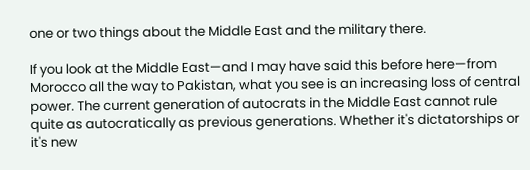one or two things about the Middle East and the military there.

If you look at the Middle East—and I may have said this before here—from Morocco all the way to Pakistan, what you see is an increasing loss of central power. The current generation of autocrats in the Middle East cannot rule quite as autocratically as previous generations. Whether it's dictatorships or it's new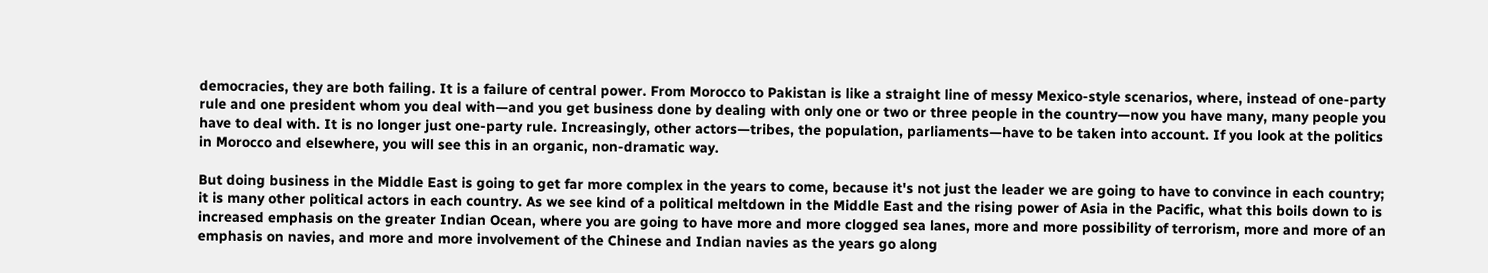democracies, they are both failing. It is a failure of central power. From Morocco to Pakistan is like a straight line of messy Mexico-style scenarios, where, instead of one-party rule and one president whom you deal with—and you get business done by dealing with only one or two or three people in the country—now you have many, many people you have to deal with. It is no longer just one-party rule. Increasingly, other actors—tribes, the population, parliaments—have to be taken into account. If you look at the politics in Morocco and elsewhere, you will see this in an organic, non-dramatic way.

But doing business in the Middle East is going to get far more complex in the years to come, because it's not just the leader we are going to have to convince in each country; it is many other political actors in each country. As we see kind of a political meltdown in the Middle East and the rising power of Asia in the Pacific, what this boils down to is increased emphasis on the greater Indian Ocean, where you are going to have more and more clogged sea lanes, more and more possibility of terrorism, more and more of an emphasis on navies, and more and more involvement of the Chinese and Indian navies as the years go along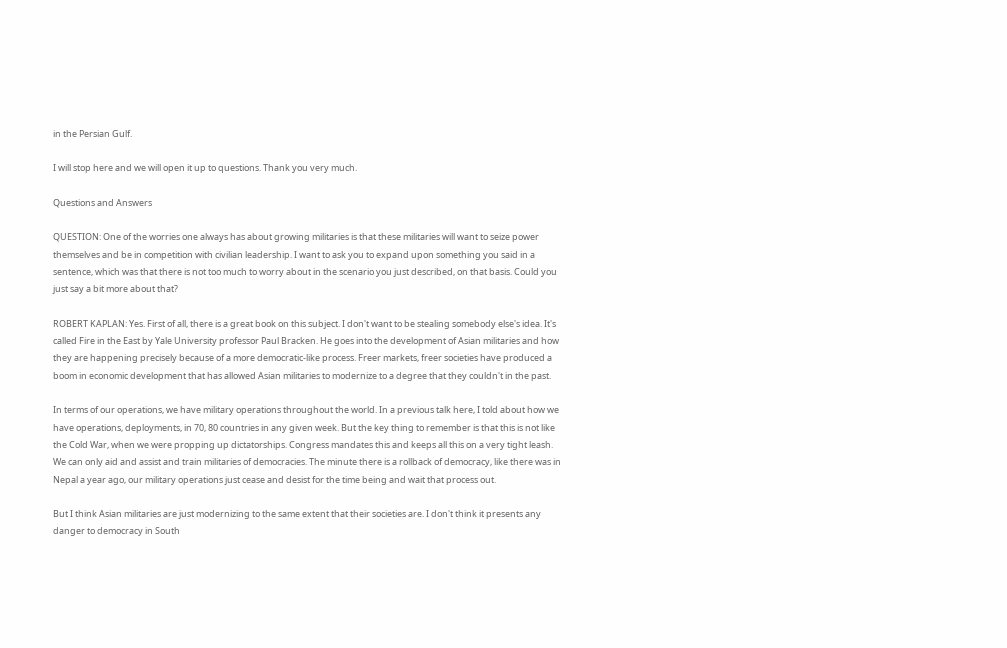in the Persian Gulf.

I will stop here and we will open it up to questions. Thank you very much.

Questions and Answers

QUESTION: One of the worries one always has about growing militaries is that these militaries will want to seize power themselves and be in competition with civilian leadership. I want to ask you to expand upon something you said in a sentence, which was that there is not too much to worry about in the scenario you just described, on that basis. Could you just say a bit more about that?

ROBERT KAPLAN: Yes. First of all, there is a great book on this subject. I don't want to be stealing somebody else's idea. It's called Fire in the East by Yale University professor Paul Bracken. He goes into the development of Asian militaries and how they are happening precisely because of a more democratic-like process. Freer markets, freer societies have produced a boom in economic development that has allowed Asian militaries to modernize to a degree that they couldn't in the past.

In terms of our operations, we have military operations throughout the world. In a previous talk here, I told about how we have operations, deployments, in 70, 80 countries in any given week. But the key thing to remember is that this is not like the Cold War, when we were propping up dictatorships. Congress mandates this and keeps all this on a very tight leash. We can only aid and assist and train militaries of democracies. The minute there is a rollback of democracy, like there was in Nepal a year ago, our military operations just cease and desist for the time being and wait that process out.

But I think Asian militaries are just modernizing to the same extent that their societies are. I don't think it presents any danger to democracy in South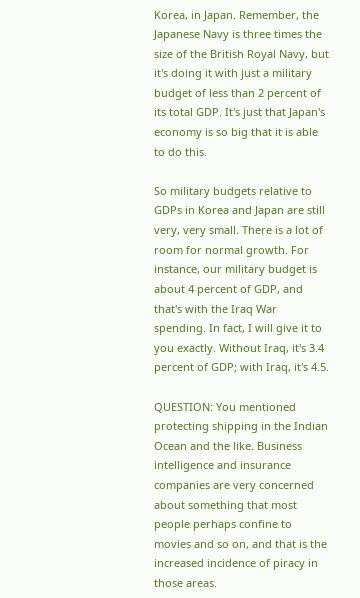Korea, in Japan. Remember, the Japanese Navy is three times the size of the British Royal Navy, but it's doing it with just a military budget of less than 2 percent of its total GDP. It's just that Japan's economy is so big that it is able to do this.

So military budgets relative to GDPs in Korea and Japan are still very, very small. There is a lot of room for normal growth. For instance, our military budget is about 4 percent of GDP, and that's with the Iraq War spending. In fact, I will give it to you exactly. Without Iraq, it's 3.4 percent of GDP; with Iraq, it's 4.5.

QUESTION: You mentioned protecting shipping in the Indian Ocean and the like. Business intelligence and insurance companies are very concerned about something that most people perhaps confine to movies and so on, and that is the increased incidence of piracy in those areas.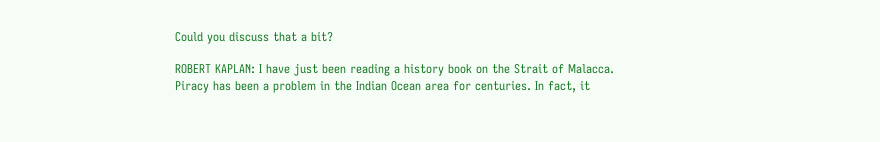Could you discuss that a bit?

ROBERT KAPLAN: I have just been reading a history book on the Strait of Malacca. Piracy has been a problem in the Indian Ocean area for centuries. In fact, it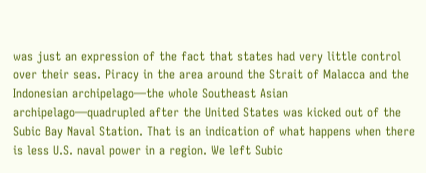was just an expression of the fact that states had very little control over their seas. Piracy in the area around the Strait of Malacca and the Indonesian archipelago—the whole Southeast Asian archipelago—quadrupled after the United States was kicked out of the Subic Bay Naval Station. That is an indication of what happens when there is less U.S. naval power in a region. We left Subic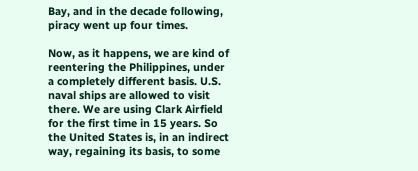Bay, and in the decade following, piracy went up four times.

Now, as it happens, we are kind of reentering the Philippines, under a completely different basis. U.S. naval ships are allowed to visit there. We are using Clark Airfield for the first time in 15 years. So the United States is, in an indirect way, regaining its basis, to some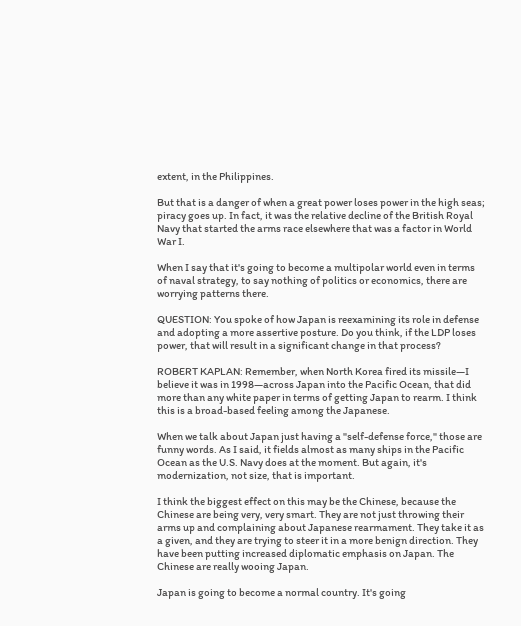extent, in the Philippines.

But that is a danger of when a great power loses power in the high seas; piracy goes up. In fact, it was the relative decline of the British Royal Navy that started the arms race elsewhere that was a factor in World War I.

When I say that it's going to become a multipolar world even in terms of naval strategy, to say nothing of politics or economics, there are worrying patterns there.

QUESTION: You spoke of how Japan is reexamining its role in defense and adopting a more assertive posture. Do you think, if the LDP loses power, that will result in a significant change in that process?

ROBERT KAPLAN: Remember, when North Korea fired its missile—I believe it was in 1998—across Japan into the Pacific Ocean, that did more than any white paper in terms of getting Japan to rearm. I think this is a broad-based feeling among the Japanese.

When we talk about Japan just having a "self-defense force," those are funny words. As I said, it fields almost as many ships in the Pacific Ocean as the U.S. Navy does at the moment. But again, it's modernization, not size, that is important.

I think the biggest effect on this may be the Chinese, because the Chinese are being very, very smart. They are not just throwing their arms up and complaining about Japanese rearmament. They take it as a given, and they are trying to steer it in a more benign direction. They have been putting increased diplomatic emphasis on Japan. The Chinese are really wooing Japan.

Japan is going to become a normal country. It's going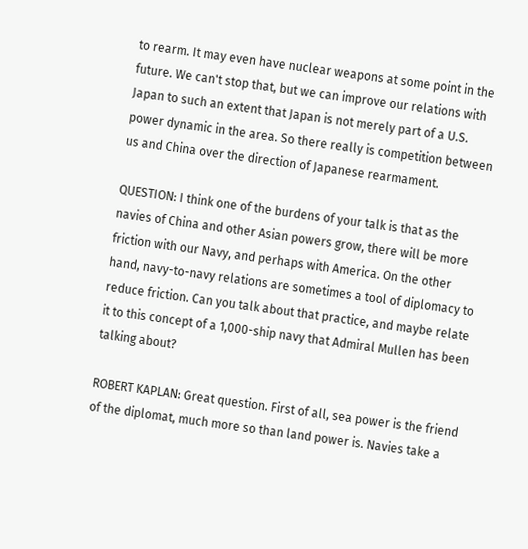to rearm. It may even have nuclear weapons at some point in the future. We can't stop that, but we can improve our relations with Japan to such an extent that Japan is not merely part of a U.S. power dynamic in the area. So there really is competition between us and China over the direction of Japanese rearmament.

QUESTION: I think one of the burdens of your talk is that as the navies of China and other Asian powers grow, there will be more friction with our Navy, and perhaps with America. On the other hand, navy-to-navy relations are sometimes a tool of diplomacy to reduce friction. Can you talk about that practice, and maybe relate it to this concept of a 1,000-ship navy that Admiral Mullen has been talking about?

ROBERT KAPLAN: Great question. First of all, sea power is the friend of the diplomat, much more so than land power is. Navies take a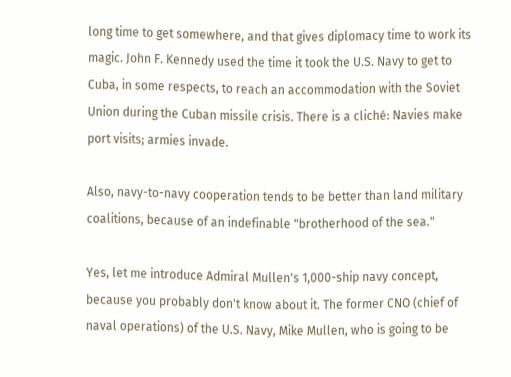long time to get somewhere, and that gives diplomacy time to work its magic. John F. Kennedy used the time it took the U.S. Navy to get to Cuba, in some respects, to reach an accommodation with the Soviet Union during the Cuban missile crisis. There is a cliché: Navies make port visits; armies invade.

Also, navy-to-navy cooperation tends to be better than land military coalitions, because of an indefinable "brotherhood of the sea."

Yes, let me introduce Admiral Mullen's 1,000-ship navy concept, because you probably don't know about it. The former CNO (chief of naval operations) of the U.S. Navy, Mike Mullen, who is going to be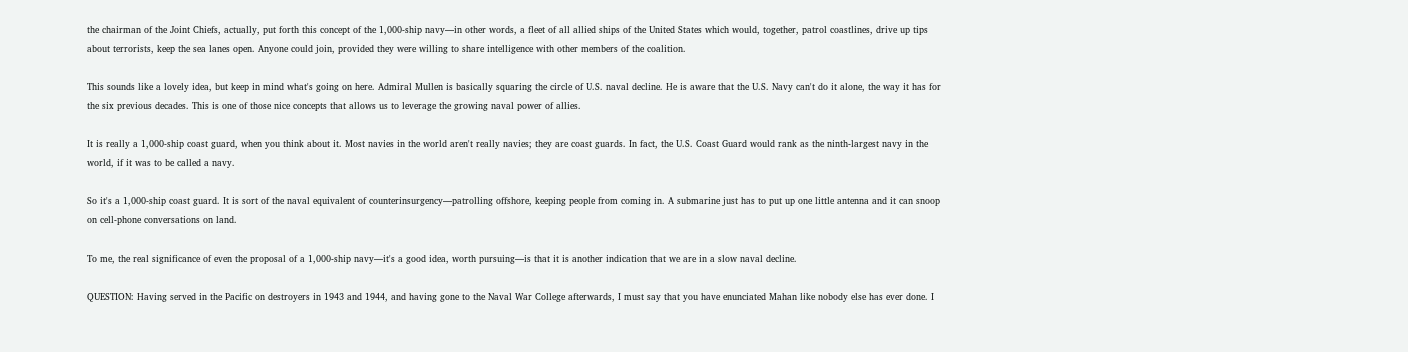the chairman of the Joint Chiefs, actually, put forth this concept of the 1,000-ship navy—in other words, a fleet of all allied ships of the United States which would, together, patrol coastlines, drive up tips about terrorists, keep the sea lanes open. Anyone could join, provided they were willing to share intelligence with other members of the coalition.

This sounds like a lovely idea, but keep in mind what's going on here. Admiral Mullen is basically squaring the circle of U.S. naval decline. He is aware that the U.S. Navy can't do it alone, the way it has for the six previous decades. This is one of those nice concepts that allows us to leverage the growing naval power of allies.

It is really a 1,000-ship coast guard, when you think about it. Most navies in the world aren't really navies; they are coast guards. In fact, the U.S. Coast Guard would rank as the ninth-largest navy in the world, if it was to be called a navy.

So it's a 1,000-ship coast guard. It is sort of the naval equivalent of counterinsurgency—patrolling offshore, keeping people from coming in. A submarine just has to put up one little antenna and it can snoop on cell-phone conversations on land.

To me, the real significance of even the proposal of a 1,000-ship navy—it's a good idea, worth pursuing—is that it is another indication that we are in a slow naval decline.

QUESTION: Having served in the Pacific on destroyers in 1943 and 1944, and having gone to the Naval War College afterwards, I must say that you have enunciated Mahan like nobody else has ever done. I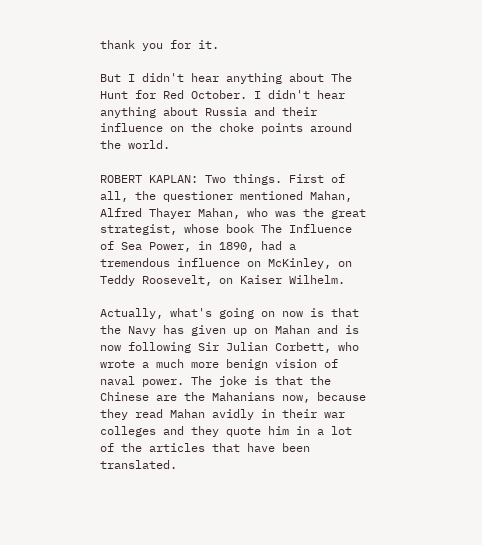thank you for it.

But I didn't hear anything about The Hunt for Red October. I didn't hear anything about Russia and their influence on the choke points around the world.

ROBERT KAPLAN: Two things. First of all, the questioner mentioned Mahan, Alfred Thayer Mahan, who was the great strategist, whose book The Influence of Sea Power, in 1890, had a tremendous influence on McKinley, on Teddy Roosevelt, on Kaiser Wilhelm.

Actually, what's going on now is that the Navy has given up on Mahan and is now following Sir Julian Corbett, who wrote a much more benign vision of naval power. The joke is that the Chinese are the Mahanians now, because they read Mahan avidly in their war colleges and they quote him in a lot of the articles that have been translated.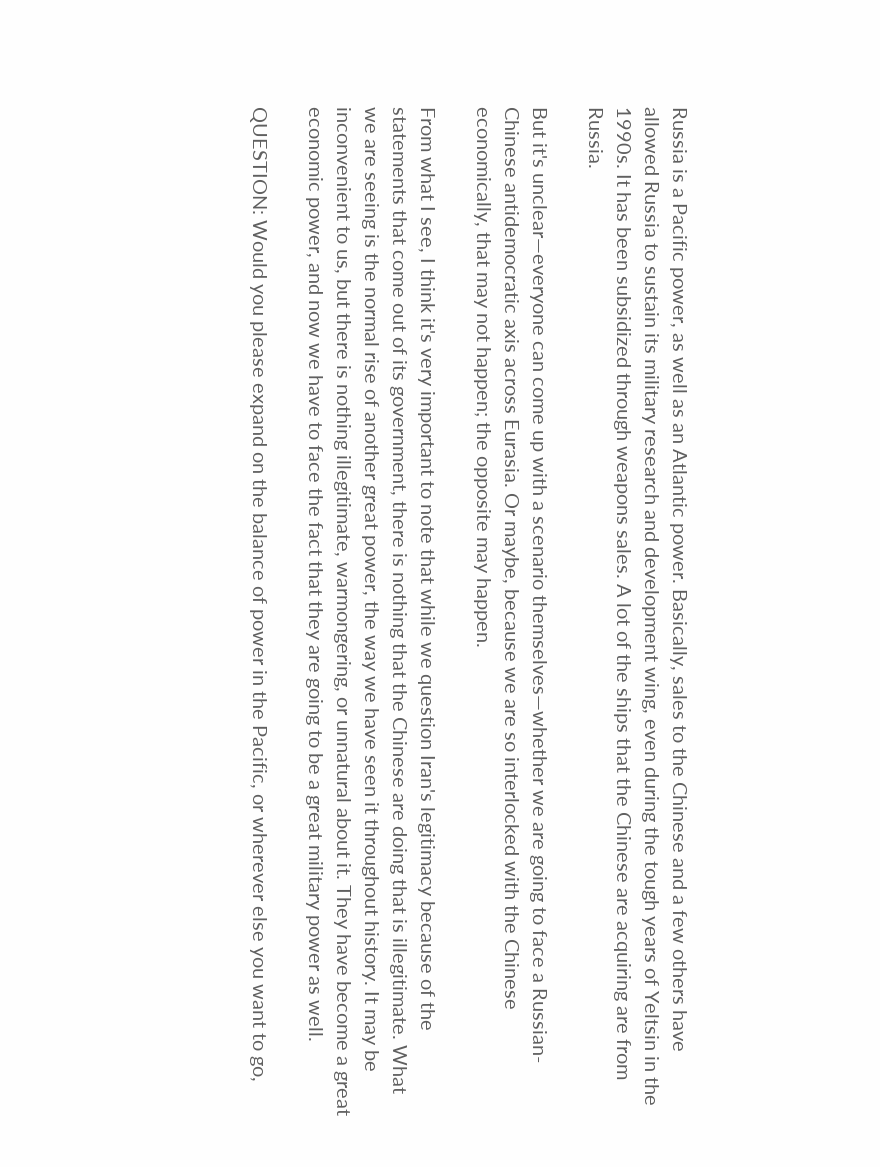Russia is a Pacific power, as well as an Atlantic power. Basically, sales to the Chinese and a few others have allowed Russia to sustain its military research and development wing, even during the tough years of Yeltsin in the 1990s. It has been subsidized through weapons sales. A lot of the ships that the Chinese are acquiring are from Russia.

But it's unclear—everyone can come up with a scenario themselves—whether we are going to face a Russian-Chinese antidemocratic axis across Eurasia. Or maybe, because we are so interlocked with the Chinese economically, that may not happen; the opposite may happen.

From what I see, I think it's very important to note that while we question Iran's legitimacy because of the statements that come out of its government, there is nothing that the Chinese are doing that is illegitimate. What we are seeing is the normal rise of another great power, the way we have seen it throughout history. It may be inconvenient to us, but there is nothing illegitimate, warmongering, or unnatural about it. They have become a great economic power, and now we have to face the fact that they are going to be a great military power as well.

QUESTION: Would you please expand on the balance of power in the Pacific, or wherever else you want to go,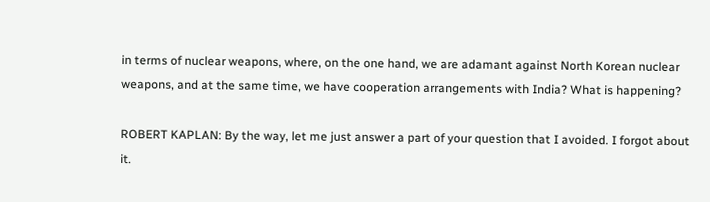in terms of nuclear weapons, where, on the one hand, we are adamant against North Korean nuclear weapons, and at the same time, we have cooperation arrangements with India? What is happening?

ROBERT KAPLAN: By the way, let me just answer a part of your question that I avoided. I forgot about it.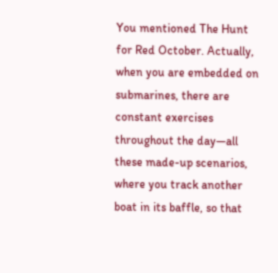You mentioned The Hunt for Red October. Actually, when you are embedded on submarines, there are constant exercises throughout the day—all these made-up scenarios, where you track another boat in its baffle, so that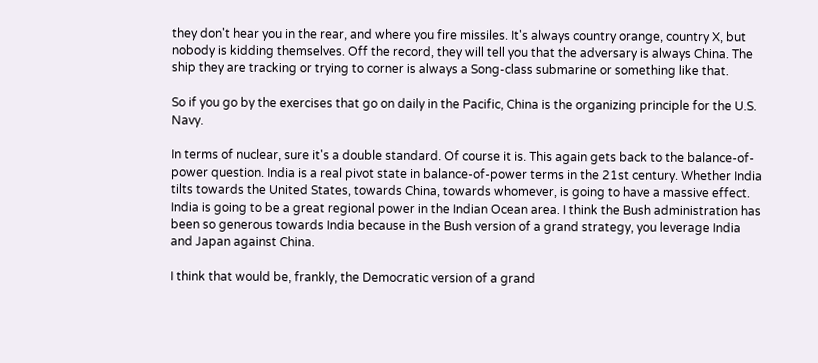they don't hear you in the rear, and where you fire missiles. It's always country orange, country X, but nobody is kidding themselves. Off the record, they will tell you that the adversary is always China. The ship they are tracking or trying to corner is always a Song-class submarine or something like that.

So if you go by the exercises that go on daily in the Pacific, China is the organizing principle for the U.S. Navy.

In terms of nuclear, sure it's a double standard. Of course it is. This again gets back to the balance-of-power question. India is a real pivot state in balance-of-power terms in the 21st century. Whether India tilts towards the United States, towards China, towards whomever, is going to have a massive effect. India is going to be a great regional power in the Indian Ocean area. I think the Bush administration has been so generous towards India because in the Bush version of a grand strategy, you leverage India and Japan against China.

I think that would be, frankly, the Democratic version of a grand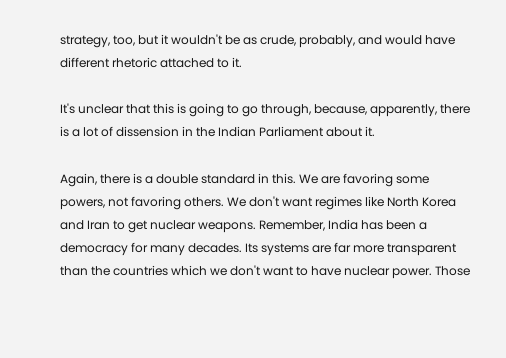strategy, too, but it wouldn't be as crude, probably, and would have different rhetoric attached to it.

It's unclear that this is going to go through, because, apparently, there is a lot of dissension in the Indian Parliament about it.

Again, there is a double standard in this. We are favoring some powers, not favoring others. We don't want regimes like North Korea and Iran to get nuclear weapons. Remember, India has been a democracy for many decades. Its systems are far more transparent than the countries which we don't want to have nuclear power. Those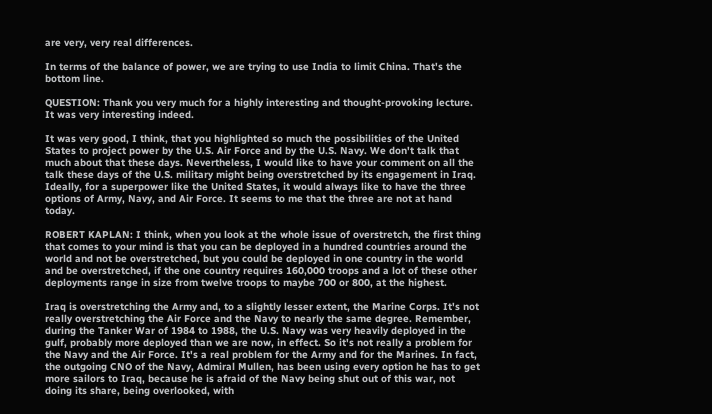are very, very real differences.

In terms of the balance of power, we are trying to use India to limit China. That's the bottom line.

QUESTION: Thank you very much for a highly interesting and thought-provoking lecture. It was very interesting indeed.

It was very good, I think, that you highlighted so much the possibilities of the United States to project power by the U.S. Air Force and by the U.S. Navy. We don't talk that much about that these days. Nevertheless, I would like to have your comment on all the talk these days of the U.S. military might being overstretched by its engagement in Iraq. Ideally, for a superpower like the United States, it would always like to have the three options of Army, Navy, and Air Force. It seems to me that the three are not at hand today.

ROBERT KAPLAN: I think, when you look at the whole issue of overstretch, the first thing that comes to your mind is that you can be deployed in a hundred countries around the world and not be overstretched, but you could be deployed in one country in the world and be overstretched, if the one country requires 160,000 troops and a lot of these other deployments range in size from twelve troops to maybe 700 or 800, at the highest.

Iraq is overstretching the Army and, to a slightly lesser extent, the Marine Corps. It's not really overstretching the Air Force and the Navy to nearly the same degree. Remember, during the Tanker War of 1984 to 1988, the U.S. Navy was very heavily deployed in the gulf, probably more deployed than we are now, in effect. So it's not really a problem for the Navy and the Air Force. It's a real problem for the Army and for the Marines. In fact, the outgoing CNO of the Navy, Admiral Mullen, has been using every option he has to get more sailors to Iraq, because he is afraid of the Navy being shut out of this war, not doing its share, being overlooked, with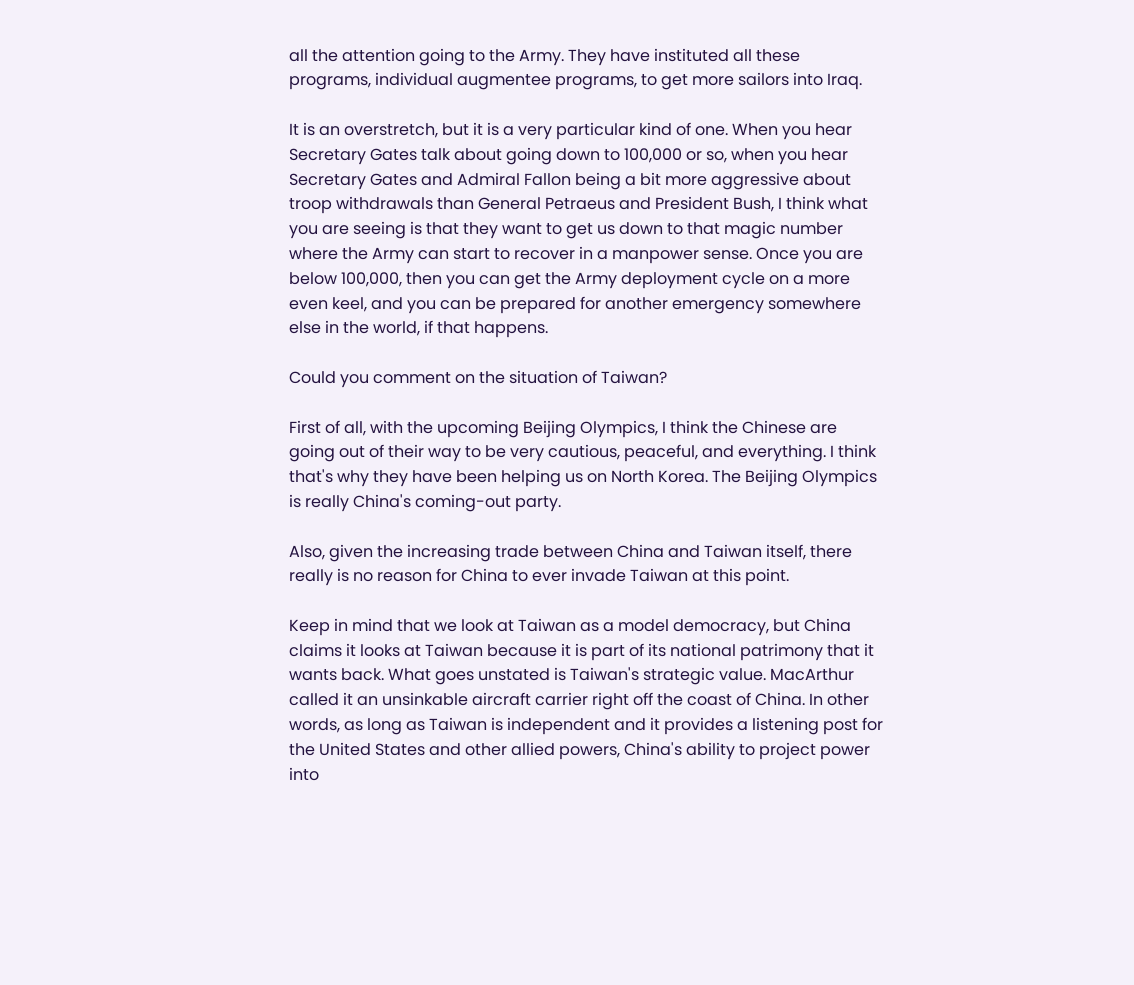all the attention going to the Army. They have instituted all these programs, individual augmentee programs, to get more sailors into Iraq.

It is an overstretch, but it is a very particular kind of one. When you hear Secretary Gates talk about going down to 100,000 or so, when you hear Secretary Gates and Admiral Fallon being a bit more aggressive about troop withdrawals than General Petraeus and President Bush, I think what you are seeing is that they want to get us down to that magic number where the Army can start to recover in a manpower sense. Once you are below 100,000, then you can get the Army deployment cycle on a more even keel, and you can be prepared for another emergency somewhere else in the world, if that happens.

Could you comment on the situation of Taiwan?

First of all, with the upcoming Beijing Olympics, I think the Chinese are going out of their way to be very cautious, peaceful, and everything. I think that's why they have been helping us on North Korea. The Beijing Olympics is really China's coming-out party.

Also, given the increasing trade between China and Taiwan itself, there really is no reason for China to ever invade Taiwan at this point.

Keep in mind that we look at Taiwan as a model democracy, but China claims it looks at Taiwan because it is part of its national patrimony that it wants back. What goes unstated is Taiwan's strategic value. MacArthur called it an unsinkable aircraft carrier right off the coast of China. In other words, as long as Taiwan is independent and it provides a listening post for the United States and other allied powers, China's ability to project power into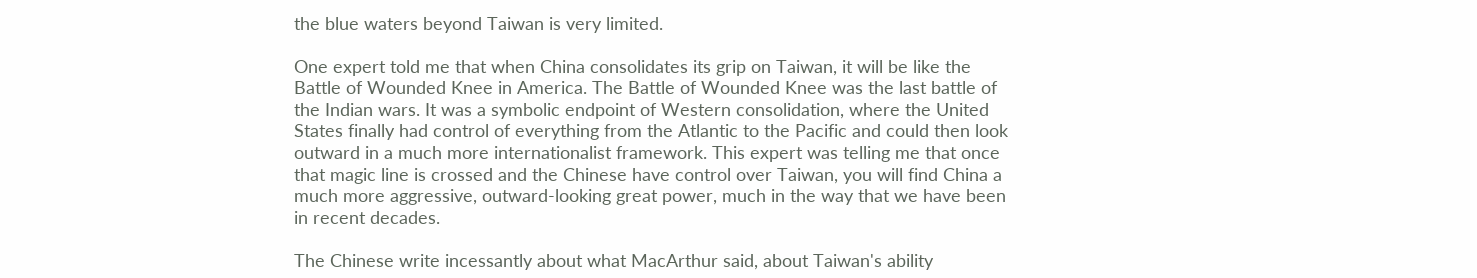the blue waters beyond Taiwan is very limited.

One expert told me that when China consolidates its grip on Taiwan, it will be like the Battle of Wounded Knee in America. The Battle of Wounded Knee was the last battle of the Indian wars. It was a symbolic endpoint of Western consolidation, where the United States finally had control of everything from the Atlantic to the Pacific and could then look outward in a much more internationalist framework. This expert was telling me that once that magic line is crossed and the Chinese have control over Taiwan, you will find China a much more aggressive, outward-looking great power, much in the way that we have been in recent decades.

The Chinese write incessantly about what MacArthur said, about Taiwan's ability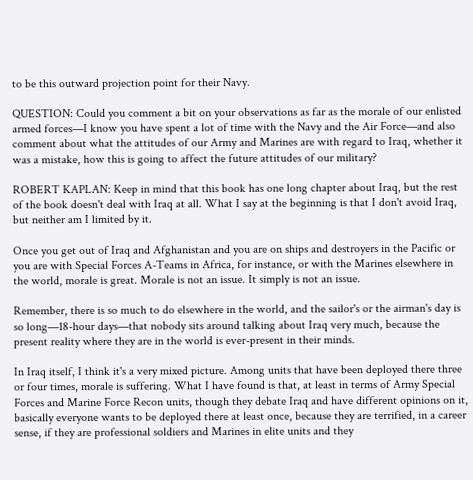to be this outward projection point for their Navy.

QUESTION: Could you comment a bit on your observations as far as the morale of our enlisted armed forces—I know you have spent a lot of time with the Navy and the Air Force—and also comment about what the attitudes of our Army and Marines are with regard to Iraq, whether it was a mistake, how this is going to affect the future attitudes of our military?

ROBERT KAPLAN: Keep in mind that this book has one long chapter about Iraq, but the rest of the book doesn't deal with Iraq at all. What I say at the beginning is that I don't avoid Iraq, but neither am I limited by it.

Once you get out of Iraq and Afghanistan and you are on ships and destroyers in the Pacific or you are with Special Forces A-Teams in Africa, for instance, or with the Marines elsewhere in the world, morale is great. Morale is not an issue. It simply is not an issue.

Remember, there is so much to do elsewhere in the world, and the sailor's or the airman's day is so long—18-hour days—that nobody sits around talking about Iraq very much, because the present reality where they are in the world is ever-present in their minds.

In Iraq itself, I think it's a very mixed picture. Among units that have been deployed there three or four times, morale is suffering. What I have found is that, at least in terms of Army Special Forces and Marine Force Recon units, though they debate Iraq and have different opinions on it, basically everyone wants to be deployed there at least once, because they are terrified, in a career sense, if they are professional soldiers and Marines in elite units and they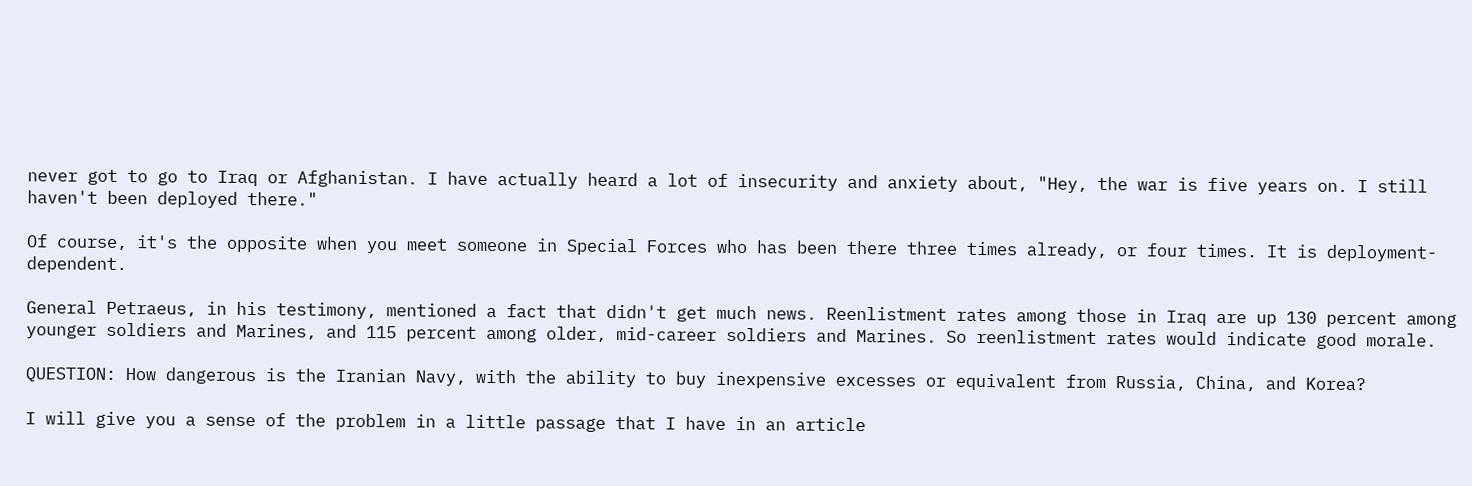never got to go to Iraq or Afghanistan. I have actually heard a lot of insecurity and anxiety about, "Hey, the war is five years on. I still haven't been deployed there."

Of course, it's the opposite when you meet someone in Special Forces who has been there three times already, or four times. It is deployment-dependent.

General Petraeus, in his testimony, mentioned a fact that didn't get much news. Reenlistment rates among those in Iraq are up 130 percent among younger soldiers and Marines, and 115 percent among older, mid-career soldiers and Marines. So reenlistment rates would indicate good morale.

QUESTION: How dangerous is the Iranian Navy, with the ability to buy inexpensive excesses or equivalent from Russia, China, and Korea?

I will give you a sense of the problem in a little passage that I have in an article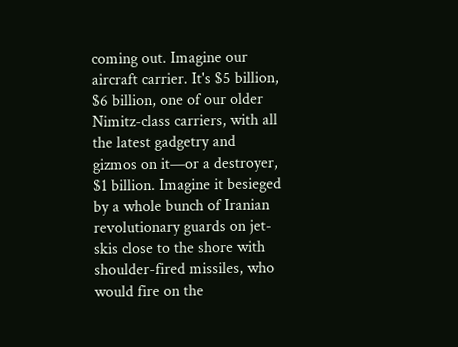coming out. Imagine our aircraft carrier. It's $5 billion, $6 billion, one of our older Nimitz-class carriers, with all the latest gadgetry and gizmos on it—or a destroyer, $1 billion. Imagine it besieged by a whole bunch of Iranian revolutionary guards on jet-skis close to the shore with shoulder-fired missiles, who would fire on the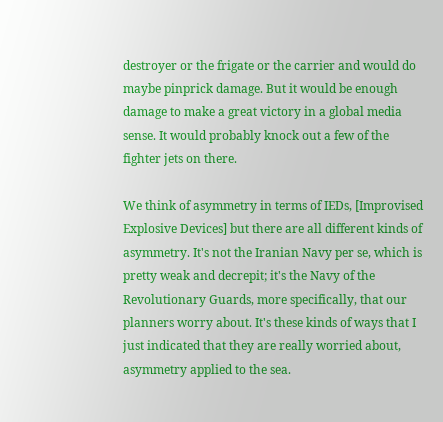destroyer or the frigate or the carrier and would do maybe pinprick damage. But it would be enough damage to make a great victory in a global media sense. It would probably knock out a few of the fighter jets on there.

We think of asymmetry in terms of IEDs, [Improvised Explosive Devices] but there are all different kinds of asymmetry. It's not the Iranian Navy per se, which is pretty weak and decrepit; it's the Navy of the Revolutionary Guards, more specifically, that our planners worry about. It's these kinds of ways that I just indicated that they are really worried about, asymmetry applied to the sea.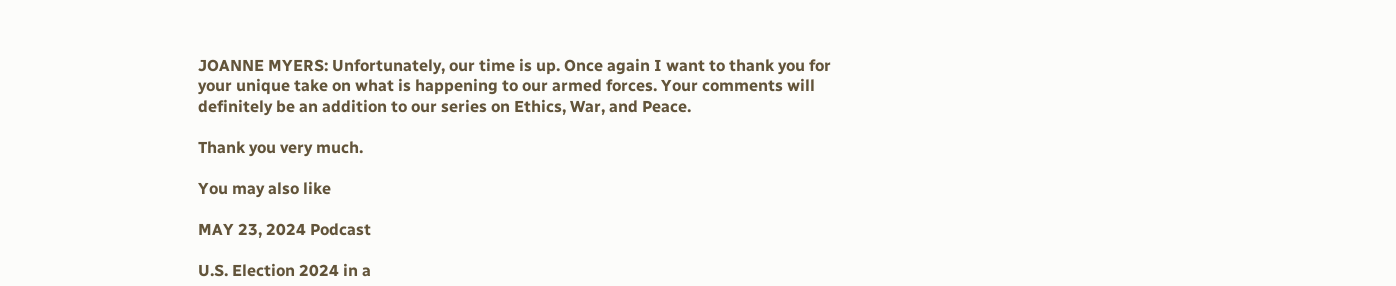JOANNE MYERS: Unfortunately, our time is up. Once again I want to thank you for your unique take on what is happening to our armed forces. Your comments will definitely be an addition to our series on Ethics, War, and Peace.

Thank you very much.

You may also like

MAY 23, 2024 Podcast

U.S. Election 2024 in a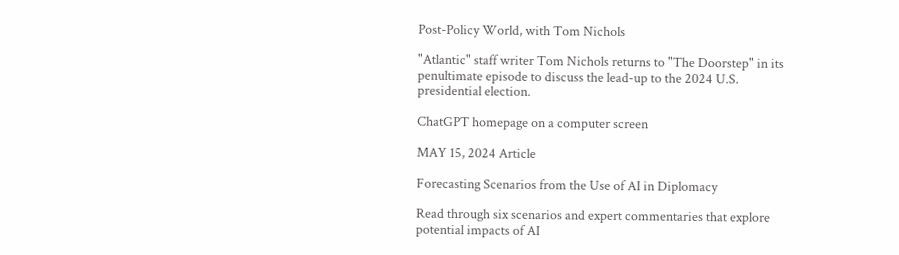Post-Policy World, with Tom Nichols

"Atlantic" staff writer Tom Nichols returns to "The Doorstep" in its penultimate episode to discuss the lead-up to the 2024 U.S. presidential election.

ChatGPT homepage on a computer screen

MAY 15, 2024 Article

Forecasting Scenarios from the Use of AI in Diplomacy

Read through six scenarios and expert commentaries that explore potential impacts of AI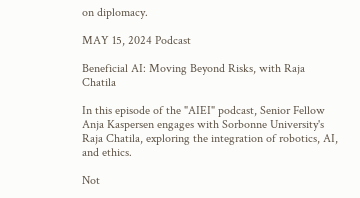on diplomacy.

MAY 15, 2024 Podcast

Beneficial AI: Moving Beyond Risks, with Raja Chatila

In this episode of the "AIEI" podcast, Senior Fellow Anja Kaspersen engages with Sorbonne University's Raja Chatila, exploring the integration of robotics, AI, and ethics.

Not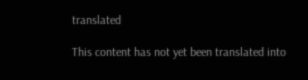translated

This content has not yet been translated into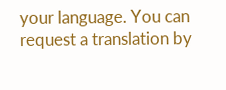your language. You can request a translation by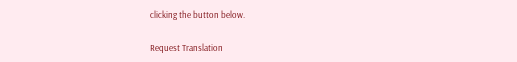clicking the button below.

Request Translation